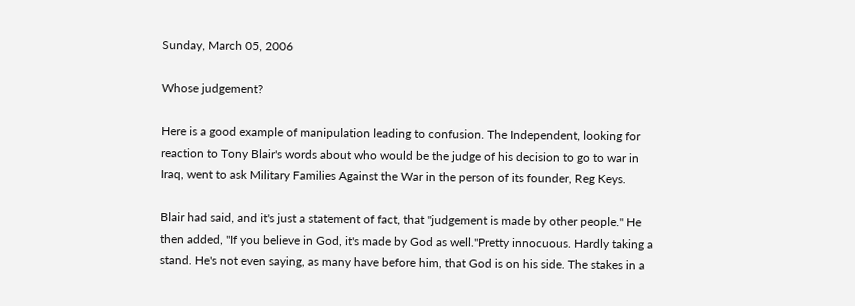Sunday, March 05, 2006

Whose judgement?

Here is a good example of manipulation leading to confusion. The Independent, looking for reaction to Tony Blair's words about who would be the judge of his decision to go to war in Iraq, went to ask Military Families Against the War in the person of its founder, Reg Keys.

Blair had said, and it's just a statement of fact, that "judgement is made by other people." He then added, "If you believe in God, it's made by God as well."Pretty innocuous. Hardly taking a stand. He's not even saying, as many have before him, that God is on his side. The stakes in a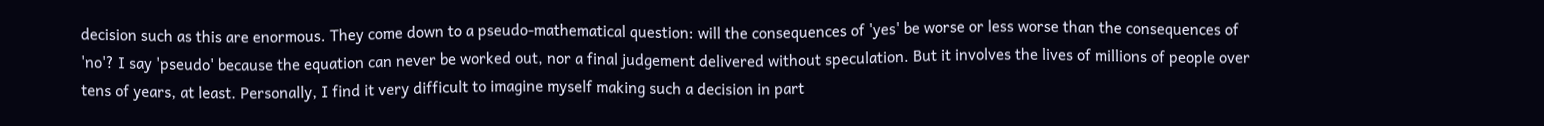decision such as this are enormous. They come down to a pseudo-mathematical question: will the consequences of 'yes' be worse or less worse than the consequences of 'no'? I say 'pseudo' because the equation can never be worked out, nor a final judgement delivered without speculation. But it involves the lives of millions of people over tens of years, at least. Personally, I find it very difficult to imagine myself making such a decision in part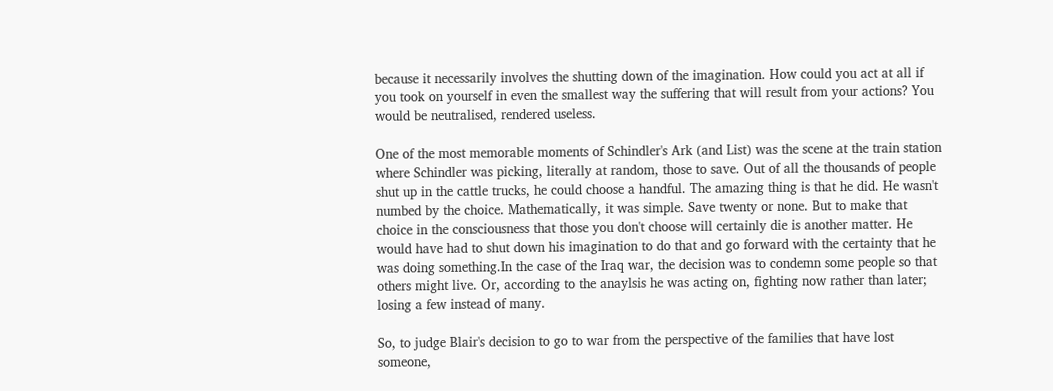because it necessarily involves the shutting down of the imagination. How could you act at all if you took on yourself in even the smallest way the suffering that will result from your actions? You would be neutralised, rendered useless.

One of the most memorable moments of Schindler's Ark (and List) was the scene at the train station where Schindler was picking, literally at random, those to save. Out of all the thousands of people shut up in the cattle trucks, he could choose a handful. The amazing thing is that he did. He wasn't numbed by the choice. Mathematically, it was simple. Save twenty or none. But to make that choice in the consciousness that those you don't choose will certainly die is another matter. He would have had to shut down his imagination to do that and go forward with the certainty that he was doing something.In the case of the Iraq war, the decision was to condemn some people so that others might live. Or, according to the anaylsis he was acting on, fighting now rather than later; losing a few instead of many.

So, to judge Blair's decision to go to war from the perspective of the families that have lost someone,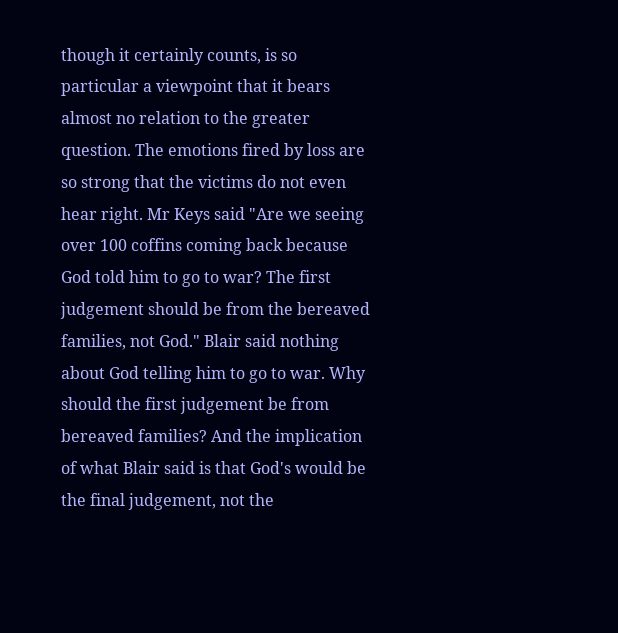though it certainly counts, is so particular a viewpoint that it bears almost no relation to the greater question. The emotions fired by loss are so strong that the victims do not even hear right. Mr Keys said "Are we seeing over 100 coffins coming back because God told him to go to war? The first judgement should be from the bereaved families, not God." Blair said nothing about God telling him to go to war. Why should the first judgement be from bereaved families? And the implication of what Blair said is that God's would be the final judgement, not the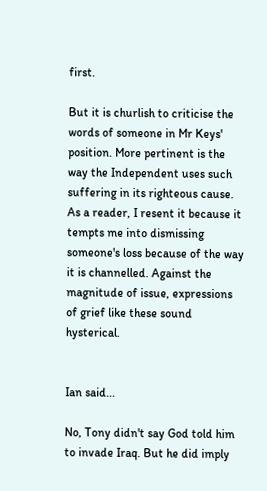first.

But it is churlish to criticise the words of someone in Mr Keys' position. More pertinent is the way the Independent uses such suffering in its righteous cause. As a reader, I resent it because it tempts me into dismissing someone's loss because of the way it is channelled. Against the magnitude of issue, expressions of grief like these sound hysterical.


Ian said...

No, Tony didn't say God told him to invade Iraq. But he did imply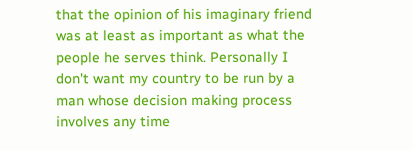that the opinion of his imaginary friend was at least as important as what the people he serves think. Personally I don't want my country to be run by a man whose decision making process involves any time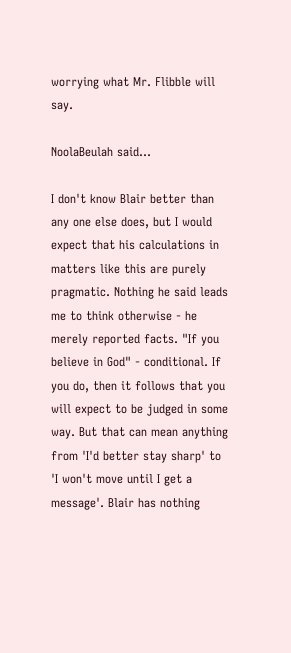worrying what Mr. Flibble will say.

NoolaBeulah said...

I don't know Blair better than any one else does, but I would expect that his calculations in matters like this are purely pragmatic. Nothing he said leads me to think otherwise - he merely reported facts. "If you believe in God" - conditional. If you do, then it follows that you will expect to be judged in some way. But that can mean anything from 'I'd better stay sharp' to 'I won't move until I get a message'. Blair has nothing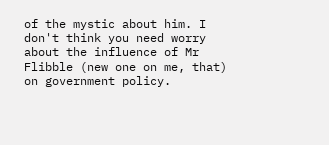of the mystic about him. I don't think you need worry about the influence of Mr Flibble (new one on me, that) on government policy.